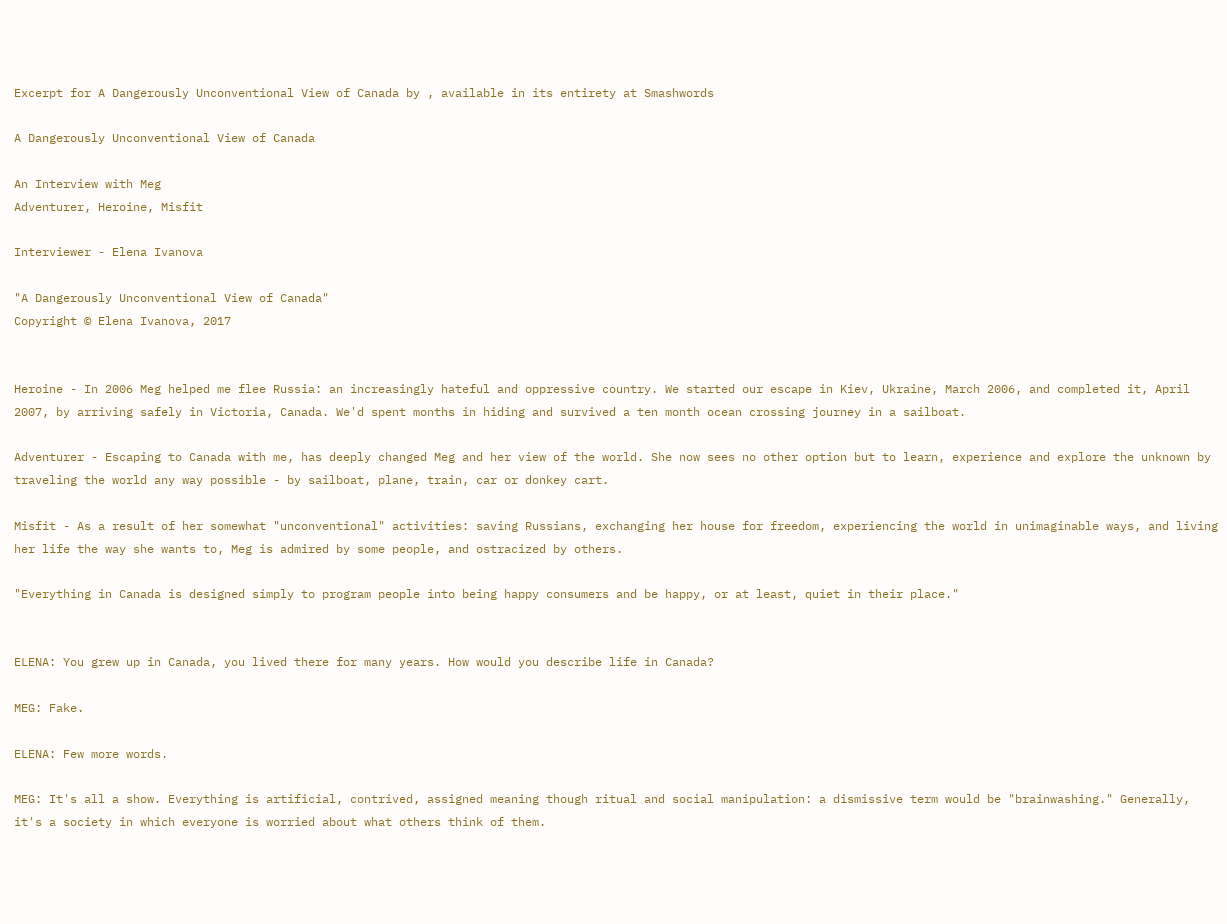Excerpt for A Dangerously Unconventional View of Canada by , available in its entirety at Smashwords

A Dangerously Unconventional View of Canada

An Interview with Meg
Adventurer, Heroine, Misfit

Interviewer - Elena Ivanova

"A Dangerously Unconventional View of Canada"
Copyright © Elena Ivanova, 2017


Heroine - In 2006 Meg helped me flee Russia: an increasingly hateful and oppressive country. We started our escape in Kiev, Ukraine, March 2006, and completed it, April 2007, by arriving safely in Victoria, Canada. We'd spent months in hiding and survived a ten month ocean crossing journey in a sailboat.

Adventurer - Escaping to Canada with me, has deeply changed Meg and her view of the world. She now sees no other option but to learn, experience and explore the unknown by traveling the world any way possible - by sailboat, plane, train, car or donkey cart.

Misfit - As a result of her somewhat "unconventional" activities: saving Russians, exchanging her house for freedom, experiencing the world in unimaginable ways, and living her life the way she wants to, Meg is admired by some people, and ostracized by others.

"Everything in Canada is designed simply to program people into being happy consumers and be happy, or at least, quiet in their place."


ELENA: You grew up in Canada, you lived there for many years. How would you describe life in Canada?

MEG: Fake.

ELENA: Few more words.

MEG: It's all a show. Everything is artificial, contrived, assigned meaning though ritual and social manipulation: a dismissive term would be "brainwashing." Generally, it's a society in which everyone is worried about what others think of them.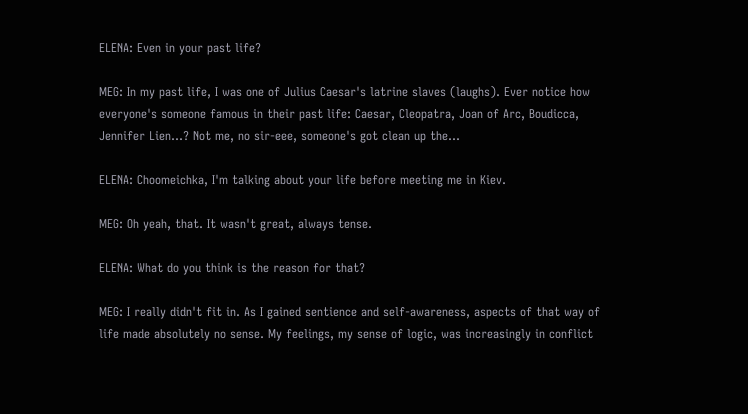ELENA: Even in your past life?

MEG: In my past life, I was one of Julius Caesar's latrine slaves (laughs). Ever notice how everyone's someone famous in their past life: Caesar, Cleopatra, Joan of Arc, Boudicca, Jennifer Lien...? Not me, no sir-eee, someone's got clean up the...

ELENA: Choomeichka, I'm talking about your life before meeting me in Kiev.

MEG: Oh yeah, that. It wasn't great, always tense.

ELENA: What do you think is the reason for that?

MEG: I really didn't fit in. As I gained sentience and self-awareness, aspects of that way of life made absolutely no sense. My feelings, my sense of logic, was increasingly in conflict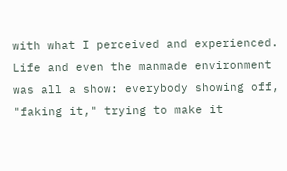with what I perceived and experienced. Life and even the manmade environment was all a show: everybody showing off, "faking it," trying to make it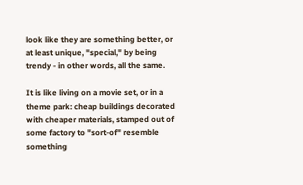look like they are something better, or at least unique, "special," by being trendy - in other words, all the same.

It is like living on a movie set, or in a theme park: cheap buildings decorated with cheaper materials, stamped out of some factory to "sort-of" resemble something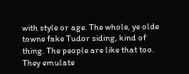with style or age. The whole, ye olde towne fake Tudor siding, kind of thing. The people are like that too. They emulate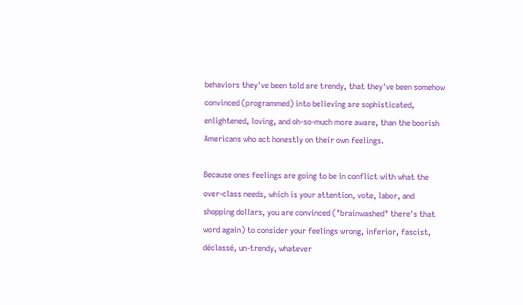behaviors they've been told are trendy, that they've been somehow convinced (programmed) into believing are sophisticated, enlightened, loving, and oh-so-much more aware, than the boorish Americans who act honestly on their own feelings.

Because ones feelings are going to be in conflict with what the over-class needs, which is your attention, vote, labor, and shopping dollars, you are convinced ("brainwashed" there's that word again) to consider your feelings wrong, inferior, fascist, déclassé, un-trendy, whatever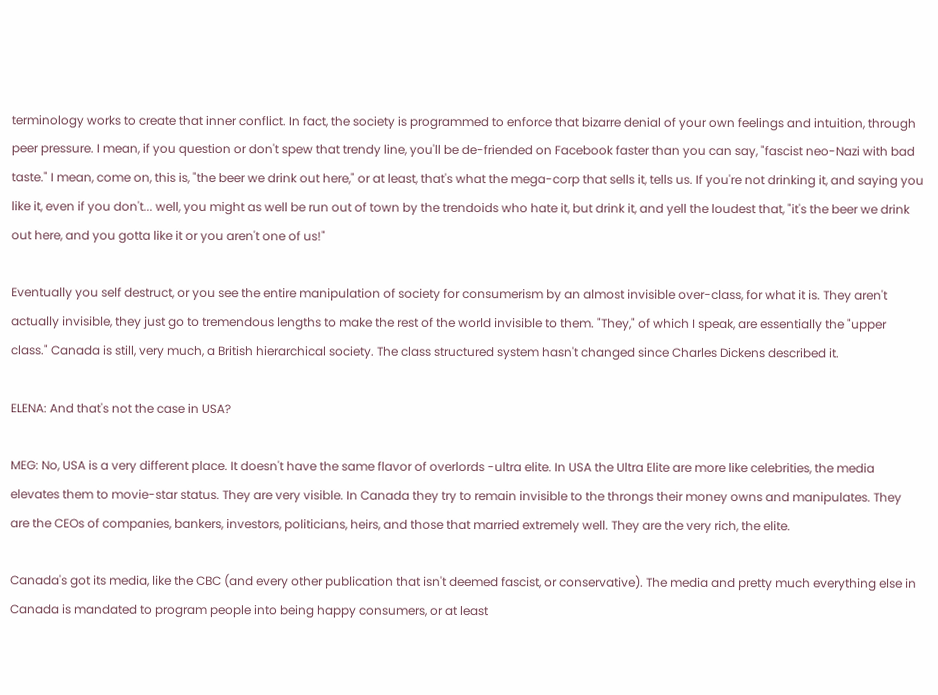terminology works to create that inner conflict. In fact, the society is programmed to enforce that bizarre denial of your own feelings and intuition, through peer pressure. I mean, if you question or don't spew that trendy line, you'll be de-friended on Facebook faster than you can say, "fascist neo-Nazi with bad taste." I mean, come on, this is, "the beer we drink out here," or at least, that's what the mega-corp that sells it, tells us. If you're not drinking it, and saying you like it, even if you don't... well, you might as well be run out of town by the trendoids who hate it, but drink it, and yell the loudest that, "it's the beer we drink out here, and you gotta like it or you aren't one of us!"

Eventually you self destruct, or you see the entire manipulation of society for consumerism by an almost invisible over-class, for what it is. They aren't actually invisible, they just go to tremendous lengths to make the rest of the world invisible to them. "They," of which I speak, are essentially the "upper class." Canada is still, very much, a British hierarchical society. The class structured system hasn't changed since Charles Dickens described it.

ELENA: And that's not the case in USA?

MEG: No, USA is a very different place. It doesn't have the same flavor of overlords -ultra elite. In USA the Ultra Elite are more like celebrities, the media elevates them to movie-star status. They are very visible. In Canada they try to remain invisible to the throngs their money owns and manipulates. They are the CEOs of companies, bankers, investors, politicians, heirs, and those that married extremely well. They are the very rich, the elite.

Canada's got its media, like the CBC (and every other publication that isn't deemed fascist, or conservative). The media and pretty much everything else in Canada is mandated to program people into being happy consumers, or at least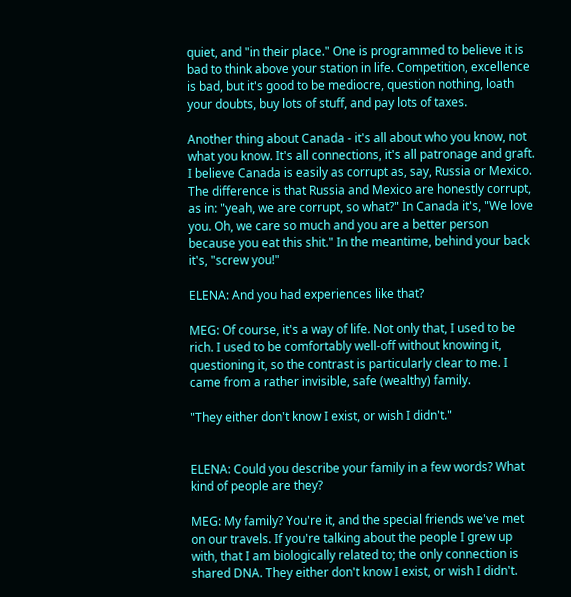quiet, and "in their place." One is programmed to believe it is bad to think above your station in life. Competition, excellence is bad, but it's good to be mediocre, question nothing, loath your doubts, buy lots of stuff, and pay lots of taxes.

Another thing about Canada - it's all about who you know, not what you know. It's all connections, it's all patronage and graft. I believe Canada is easily as corrupt as, say, Russia or Mexico. The difference is that Russia and Mexico are honestly corrupt, as in: "yeah, we are corrupt, so what?" In Canada it's, "We love you. Oh, we care so much and you are a better person because you eat this shit." In the meantime, behind your back it's, "screw you!"

ELENA: And you had experiences like that?

MEG: Of course, it's a way of life. Not only that, I used to be rich. I used to be comfortably well-off without knowing it, questioning it, so the contrast is particularly clear to me. I came from a rather invisible, safe (wealthy) family.

"They either don't know I exist, or wish I didn't."


ELENA: Could you describe your family in a few words? What kind of people are they?

MEG: My family? You're it, and the special friends we've met on our travels. If you're talking about the people I grew up with, that I am biologically related to; the only connection is shared DNA. They either don't know I exist, or wish I didn't.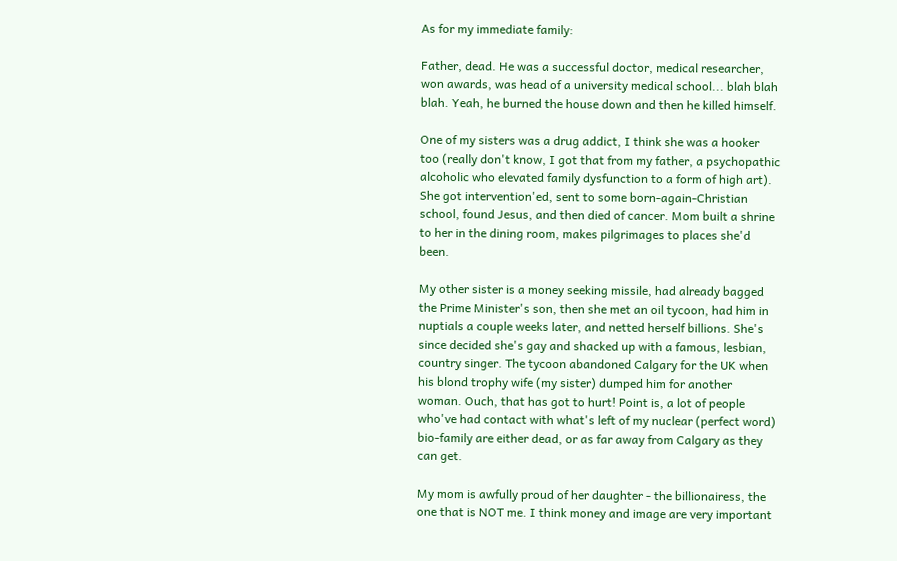As for my immediate family:

Father, dead. He was a successful doctor, medical researcher, won awards, was head of a university medical school... blah blah blah. Yeah, he burned the house down and then he killed himself.

One of my sisters was a drug addict, I think she was a hooker too (really don't know, I got that from my father, a psychopathic alcoholic who elevated family dysfunction to a form of high art). She got intervention'ed, sent to some born-again-Christian school, found Jesus, and then died of cancer. Mom built a shrine to her in the dining room, makes pilgrimages to places she'd been.

My other sister is a money seeking missile, had already bagged the Prime Minister's son, then she met an oil tycoon, had him in nuptials a couple weeks later, and netted herself billions. She's since decided she's gay and shacked up with a famous, lesbian, country singer. The tycoon abandoned Calgary for the UK when his blond trophy wife (my sister) dumped him for another woman. Ouch, that has got to hurt! Point is, a lot of people who've had contact with what's left of my nuclear (perfect word) bio-family are either dead, or as far away from Calgary as they can get.

My mom is awfully proud of her daughter - the billionairess, the one that is NOT me. I think money and image are very important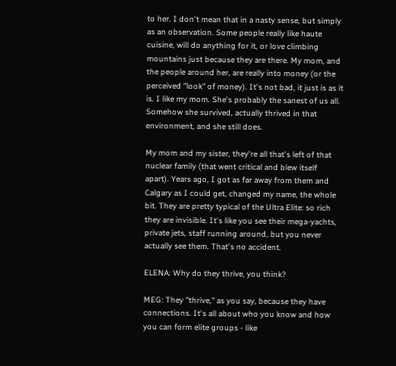to her. I don't mean that in a nasty sense, but simply as an observation. Some people really like haute cuisine, will do anything for it, or love climbing mountains just because they are there. My mom, and the people around her, are really into money (or the perceived "look" of money). It's not bad, it just is as it is. I like my mom. She's probably the sanest of us all. Somehow she survived, actually thrived in that environment, and she still does.

My mom and my sister, they're all that's left of that nuclear family (that went critical and blew itself apart). Years ago, I got as far away from them and Calgary as I could get, changed my name, the whole bit. They are pretty typical of the Ultra Elite: so rich they are invisible. It's like you see their mega-yachts, private jets, staff running around, but you never actually see them. That's no accident.

ELENA: Why do they thrive, you think?

MEG: They "thrive," as you say, because they have connections. It's all about who you know and how you can form elite groups - like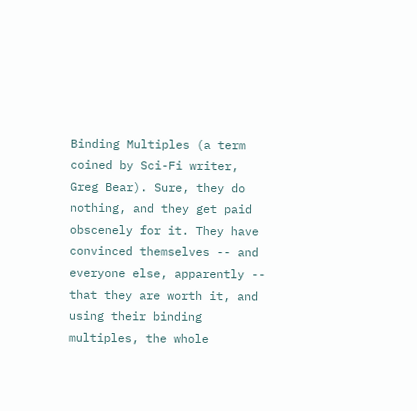Binding Multiples (a term coined by Sci-Fi writer, Greg Bear). Sure, they do nothing, and they get paid obscenely for it. They have convinced themselves -- and everyone else, apparently -- that they are worth it, and using their binding multiples, the whole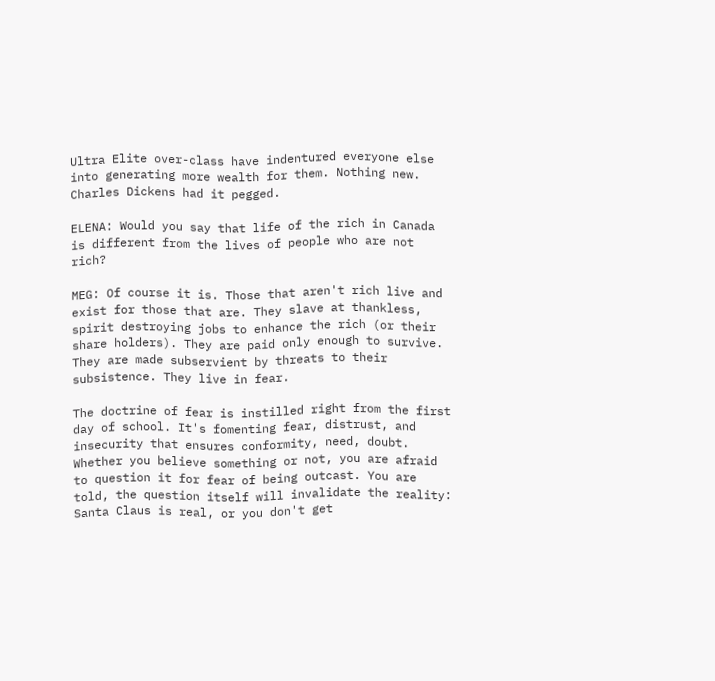Ultra Elite over-class have indentured everyone else into generating more wealth for them. Nothing new. Charles Dickens had it pegged.

ELENA: Would you say that life of the rich in Canada is different from the lives of people who are not rich?

MEG: Of course it is. Those that aren't rich live and exist for those that are. They slave at thankless, spirit destroying jobs to enhance the rich (or their share holders). They are paid only enough to survive. They are made subservient by threats to their subsistence. They live in fear.

The doctrine of fear is instilled right from the first day of school. It's fomenting fear, distrust, and insecurity that ensures conformity, need, doubt. Whether you believe something or not, you are afraid to question it for fear of being outcast. You are told, the question itself will invalidate the reality: Santa Claus is real, or you don't get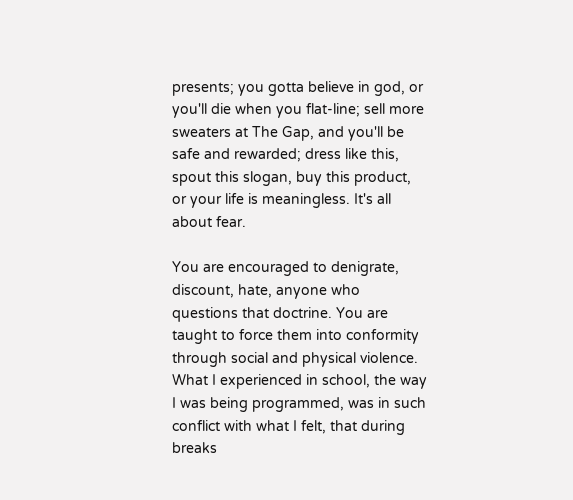presents; you gotta believe in god, or you'll die when you flat-line; sell more sweaters at The Gap, and you'll be safe and rewarded; dress like this, spout this slogan, buy this product, or your life is meaningless. It's all about fear.

You are encouraged to denigrate, discount, hate, anyone who questions that doctrine. You are taught to force them into conformity through social and physical violence. What I experienced in school, the way I was being programmed, was in such conflict with what I felt, that during breaks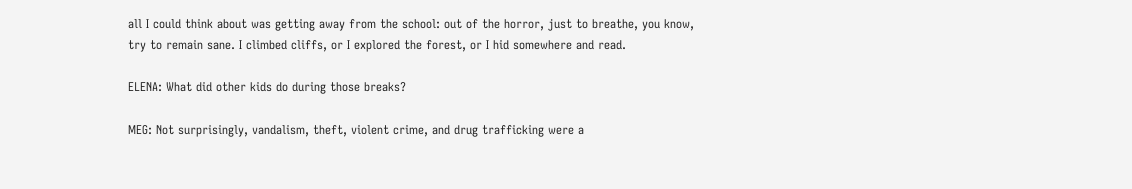all I could think about was getting away from the school: out of the horror, just to breathe, you know, try to remain sane. I climbed cliffs, or I explored the forest, or I hid somewhere and read.

ELENA: What did other kids do during those breaks?

MEG: Not surprisingly, vandalism, theft, violent crime, and drug trafficking were a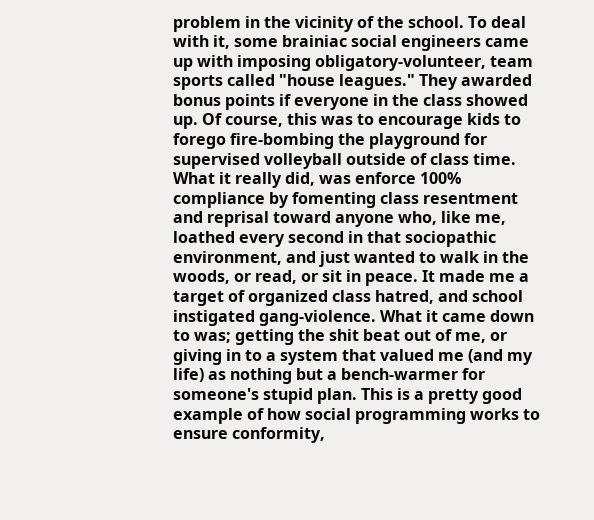problem in the vicinity of the school. To deal with it, some brainiac social engineers came up with imposing obligatory-volunteer, team sports called "house leagues." They awarded bonus points if everyone in the class showed up. Of course, this was to encourage kids to forego fire-bombing the playground for supervised volleyball outside of class time. What it really did, was enforce 100% compliance by fomenting class resentment and reprisal toward anyone who, like me, loathed every second in that sociopathic environment, and just wanted to walk in the woods, or read, or sit in peace. It made me a target of organized class hatred, and school instigated gang-violence. What it came down to was; getting the shit beat out of me, or giving in to a system that valued me (and my life) as nothing but a bench-warmer for someone's stupid plan. This is a pretty good example of how social programming works to ensure conformity,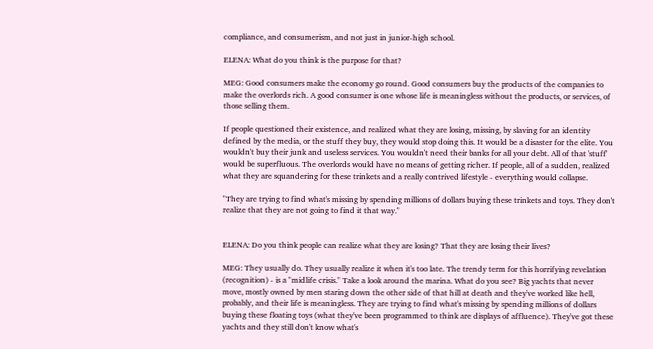compliance, and consumerism, and not just in junior-high school.

ELENA: What do you think is the purpose for that?

MEG: Good consumers make the economy go round. Good consumers buy the products of the companies to make the overlords rich. A good consumer is one whose life is meaningless without the products, or services, of those selling them.

If people questioned their existence, and realized what they are losing, missing, by slaving for an identity defined by the media, or the stuff they buy, they would stop doing this. It would be a disaster for the elite. You wouldn't buy their junk and useless services. You wouldn't need their banks for all your debt. All of that 'stuff' would be superfluous. The overlords would have no means of getting richer. If people, all of a sudden, realized what they are squandering for these trinkets and a really contrived lifestyle - everything would collapse.

"They are trying to find what's missing by spending millions of dollars buying these trinkets and toys. They don't realize that they are not going to find it that way."


ELENA: Do you think people can realize what they are losing? That they are losing their lives?

MEG: They usually do. They usually realize it when it's too late. The trendy term for this horrifying revelation (recognition) - is a "midlife crisis." Take a look around the marina. What do you see? Big yachts that never move, mostly owned by men staring down the other side of that hill at death and they've worked like hell, probably, and their life is meaningless. They are trying to find what's missing by spending millions of dollars buying these floating toys (what they've been programmed to think are displays of affluence). They've got these yachts and they still don't know what's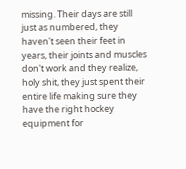missing. Their days are still just as numbered, they haven't seen their feet in years, their joints and muscles don't work and they realize, holy shit, they just spent their entire life making sure they have the right hockey equipment for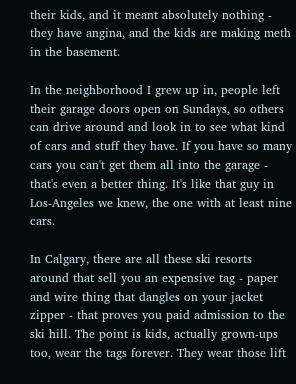their kids, and it meant absolutely nothing - they have angina, and the kids are making meth in the basement.

In the neighborhood I grew up in, people left their garage doors open on Sundays, so others can drive around and look in to see what kind of cars and stuff they have. If you have so many cars you can't get them all into the garage - that's even a better thing. It's like that guy in Los-Angeles we knew, the one with at least nine cars.

In Calgary, there are all these ski resorts around that sell you an expensive tag - paper and wire thing that dangles on your jacket zipper - that proves you paid admission to the ski hill. The point is kids, actually grown-ups too, wear the tags forever. They wear those lift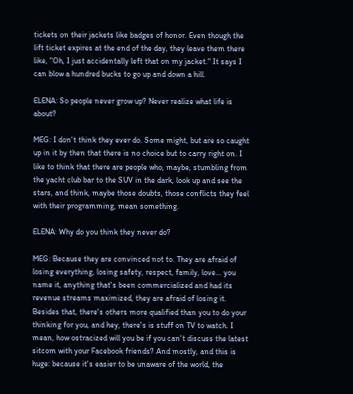tickets on their jackets like badges of honor. Even though the lift ticket expires at the end of the day, they leave them there like, "Oh, I just accidentally left that on my jacket." It says I can blow a hundred bucks to go up and down a hill.

ELENA: So people never grow up? Never realize what life is about?

MEG: I don't think they ever do. Some might, but are so caught up in it by then that there is no choice but to carry right on. I like to think that there are people who, maybe, stumbling from the yacht club bar to the SUV in the dark, look up and see the stars, and think, maybe those doubts, those conflicts they feel with their programming, mean something.

ELENA: Why do you think they never do?

MEG: Because they are convinced not to. They are afraid of losing everything, losing safety, respect, family, love... you name it, anything that's been commercialized and had its revenue streams maximized, they are afraid of losing it. Besides that, there's others more qualified than you to do your thinking for you, and hey, there's is stuff on TV to watch. I mean, how ostracized will you be if you can't discuss the latest sitcom with your Facebook friends? And mostly, and this is huge: because it's easier to be unaware of the world, the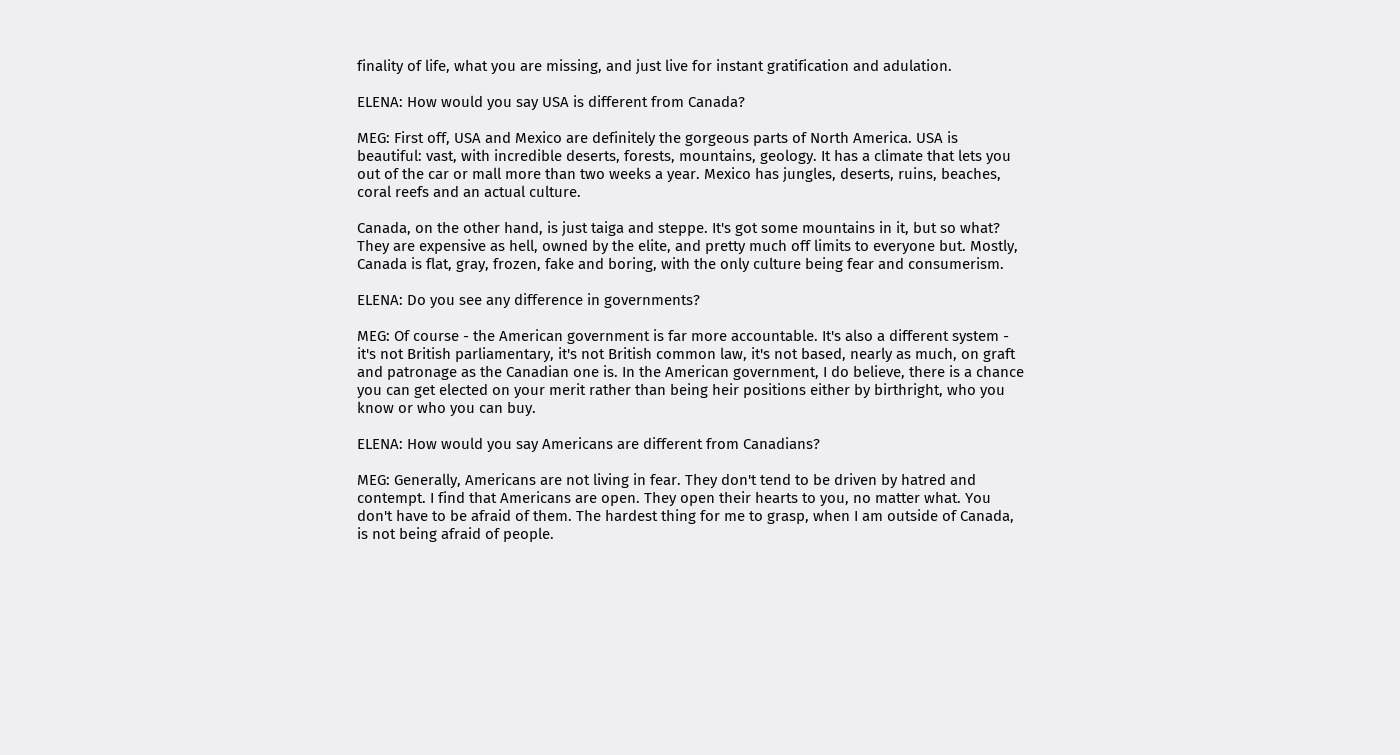finality of life, what you are missing, and just live for instant gratification and adulation.

ELENA: How would you say USA is different from Canada?

MEG: First off, USA and Mexico are definitely the gorgeous parts of North America. USA is beautiful: vast, with incredible deserts, forests, mountains, geology. It has a climate that lets you out of the car or mall more than two weeks a year. Mexico has jungles, deserts, ruins, beaches, coral reefs and an actual culture.

Canada, on the other hand, is just taiga and steppe. It's got some mountains in it, but so what? They are expensive as hell, owned by the elite, and pretty much off limits to everyone but. Mostly, Canada is flat, gray, frozen, fake and boring, with the only culture being fear and consumerism.

ELENA: Do you see any difference in governments?

MEG: Of course - the American government is far more accountable. It's also a different system - it's not British parliamentary, it's not British common law, it's not based, nearly as much, on graft and patronage as the Canadian one is. In the American government, I do believe, there is a chance you can get elected on your merit rather than being heir positions either by birthright, who you know or who you can buy.

ELENA: How would you say Americans are different from Canadians?

MEG: Generally, Americans are not living in fear. They don't tend to be driven by hatred and contempt. I find that Americans are open. They open their hearts to you, no matter what. You don't have to be afraid of them. The hardest thing for me to grasp, when I am outside of Canada, is not being afraid of people.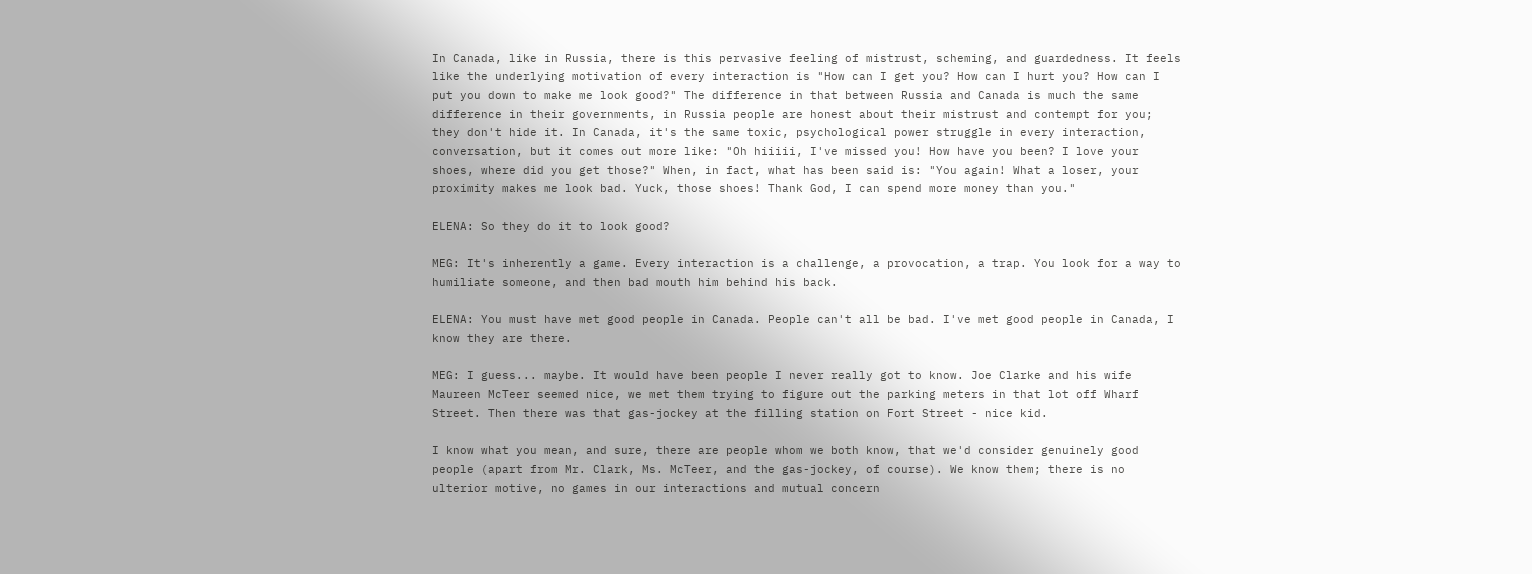In Canada, like in Russia, there is this pervasive feeling of mistrust, scheming, and guardedness. It feels like the underlying motivation of every interaction is "How can I get you? How can I hurt you? How can I put you down to make me look good?" The difference in that between Russia and Canada is much the same difference in their governments, in Russia people are honest about their mistrust and contempt for you; they don't hide it. In Canada, it's the same toxic, psychological power struggle in every interaction, conversation, but it comes out more like: "Oh hiiiii, I've missed you! How have you been? I love your shoes, where did you get those?" When, in fact, what has been said is: "You again! What a loser, your proximity makes me look bad. Yuck, those shoes! Thank God, I can spend more money than you."

ELENA: So they do it to look good?

MEG: It's inherently a game. Every interaction is a challenge, a provocation, a trap. You look for a way to humiliate someone, and then bad mouth him behind his back.

ELENA: You must have met good people in Canada. People can't all be bad. I've met good people in Canada, I know they are there.

MEG: I guess... maybe. It would have been people I never really got to know. Joe Clarke and his wife Maureen McTeer seemed nice, we met them trying to figure out the parking meters in that lot off Wharf Street. Then there was that gas-jockey at the filling station on Fort Street - nice kid.

I know what you mean, and sure, there are people whom we both know, that we'd consider genuinely good people (apart from Mr. Clark, Ms. McTeer, and the gas-jockey, of course). We know them; there is no ulterior motive, no games in our interactions and mutual concern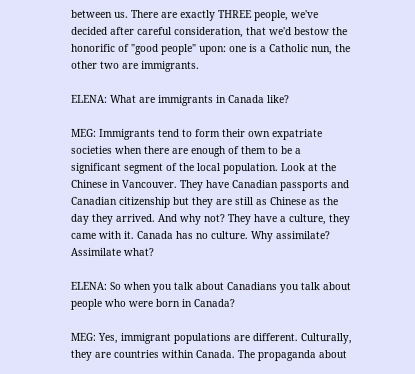between us. There are exactly THREE people, we've decided after careful consideration, that we'd bestow the honorific of "good people" upon: one is a Catholic nun, the other two are immigrants.

ELENA: What are immigrants in Canada like?

MEG: Immigrants tend to form their own expatriate societies when there are enough of them to be a significant segment of the local population. Look at the Chinese in Vancouver. They have Canadian passports and Canadian citizenship but they are still as Chinese as the day they arrived. And why not? They have a culture, they came with it. Canada has no culture. Why assimilate? Assimilate what?

ELENA: So when you talk about Canadians you talk about people who were born in Canada?

MEG: Yes, immigrant populations are different. Culturally, they are countries within Canada. The propaganda about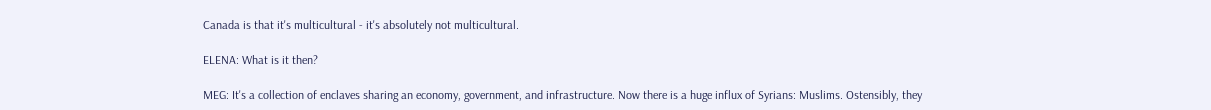Canada is that it's multicultural - it's absolutely not multicultural.

ELENA: What is it then?

MEG: It's a collection of enclaves sharing an economy, government, and infrastructure. Now there is a huge influx of Syrians: Muslims. Ostensibly, they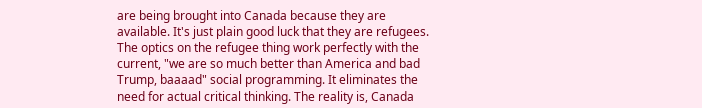are being brought into Canada because they are available. It's just plain good luck that they are refugees. The optics on the refugee thing work perfectly with the current, "we are so much better than America and bad Trump, baaaad" social programming. It eliminates the need for actual critical thinking. The reality is, Canada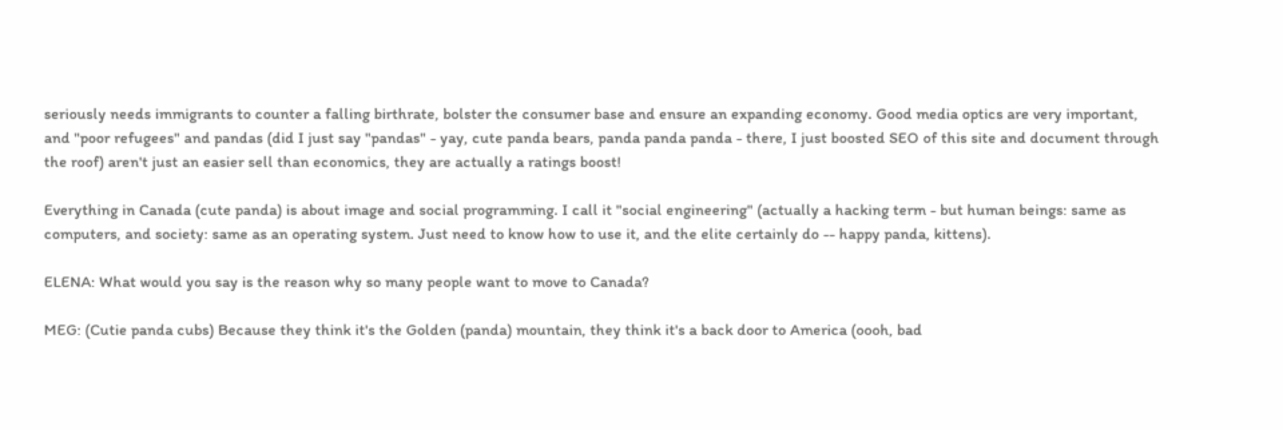seriously needs immigrants to counter a falling birthrate, bolster the consumer base and ensure an expanding economy. Good media optics are very important, and "poor refugees" and pandas (did I just say "pandas" - yay, cute panda bears, panda panda panda - there, I just boosted SEO of this site and document through the roof) aren't just an easier sell than economics, they are actually a ratings boost!

Everything in Canada (cute panda) is about image and social programming. I call it "social engineering" (actually a hacking term - but human beings: same as computers, and society: same as an operating system. Just need to know how to use it, and the elite certainly do -- happy panda, kittens).

ELENA: What would you say is the reason why so many people want to move to Canada?

MEG: (Cutie panda cubs) Because they think it's the Golden (panda) mountain, they think it's a back door to America (oooh, bad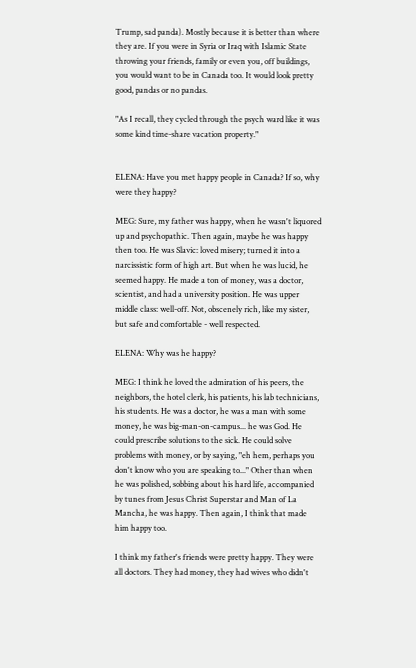Trump, sad panda). Mostly because it is better than where they are. If you were in Syria or Iraq with Islamic State throwing your friends, family or even you, off buildings, you would want to be in Canada too. It would look pretty good, pandas or no pandas.

"As I recall, they cycled through the psych ward like it was some kind time-share vacation property."


ELENA: Have you met happy people in Canada? If so, why were they happy?

MEG: Sure, my father was happy, when he wasn't liquored up and psychopathic. Then again, maybe he was happy then too. He was Slavic: loved misery; turned it into a narcissistic form of high art. But when he was lucid, he seemed happy. He made a ton of money, was a doctor, scientist, and had a university position. He was upper middle class: well-off. Not, obscenely rich, like my sister, but safe and comfortable - well respected.

ELENA: Why was he happy?

MEG: I think he loved the admiration of his peers, the neighbors, the hotel clerk, his patients, his lab technicians, his students. He was a doctor, he was a man with some money, he was big-man-on-campus... he was God. He could prescribe solutions to the sick. He could solve problems with money, or by saying, "eh hem, perhaps you don't know who you are speaking to..." Other than when he was polished, sobbing about his hard life, accompanied by tunes from Jesus Christ Superstar and Man of La Mancha, he was happy. Then again, I think that made him happy too.

I think my father's friends were pretty happy. They were all doctors. They had money, they had wives who didn't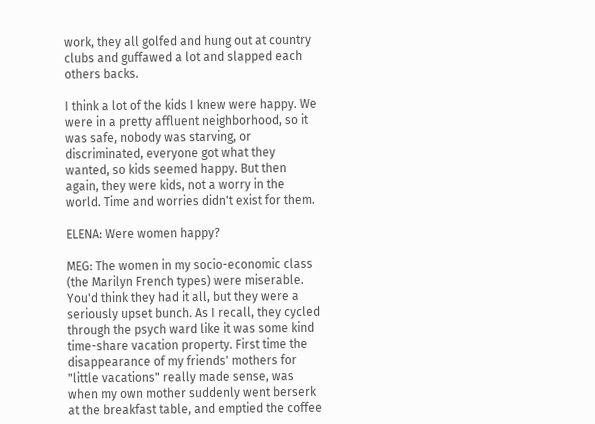work, they all golfed and hung out at country clubs and guffawed a lot and slapped each others backs.

I think a lot of the kids I knew were happy. We were in a pretty affluent neighborhood, so it was safe, nobody was starving, or discriminated, everyone got what they wanted, so kids seemed happy. But then again, they were kids, not a worry in the world. Time and worries didn't exist for them.

ELENA: Were women happy?

MEG: The women in my socio-economic class (the Marilyn French types) were miserable. You'd think they had it all, but they were a seriously upset bunch. As I recall, they cycled through the psych ward like it was some kind time-share vacation property. First time the disappearance of my friends' mothers for "little vacations" really made sense, was when my own mother suddenly went berserk at the breakfast table, and emptied the coffee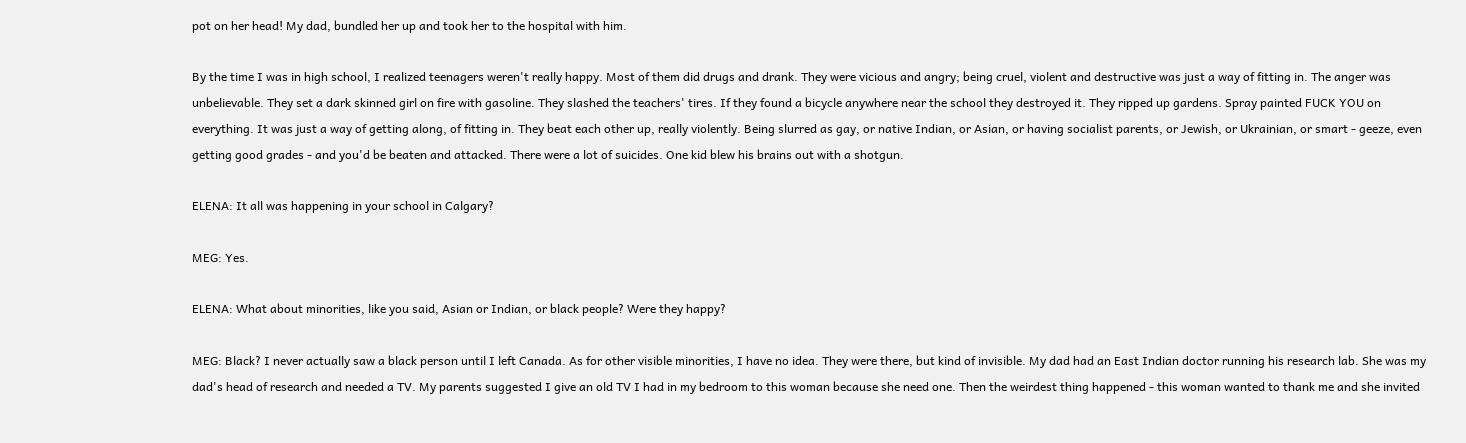pot on her head! My dad, bundled her up and took her to the hospital with him.

By the time I was in high school, I realized teenagers weren't really happy. Most of them did drugs and drank. They were vicious and angry; being cruel, violent and destructive was just a way of fitting in. The anger was unbelievable. They set a dark skinned girl on fire with gasoline. They slashed the teachers' tires. If they found a bicycle anywhere near the school they destroyed it. They ripped up gardens. Spray painted FUCK YOU on everything. It was just a way of getting along, of fitting in. They beat each other up, really violently. Being slurred as gay, or native Indian, or Asian, or having socialist parents, or Jewish, or Ukrainian, or smart - geeze, even getting good grades - and you'd be beaten and attacked. There were a lot of suicides. One kid blew his brains out with a shotgun.

ELENA: It all was happening in your school in Calgary?

MEG: Yes.

ELENA: What about minorities, like you said, Asian or Indian, or black people? Were they happy?

MEG: Black? I never actually saw a black person until I left Canada. As for other visible minorities, I have no idea. They were there, but kind of invisible. My dad had an East Indian doctor running his research lab. She was my dad's head of research and needed a TV. My parents suggested I give an old TV I had in my bedroom to this woman because she need one. Then the weirdest thing happened - this woman wanted to thank me and she invited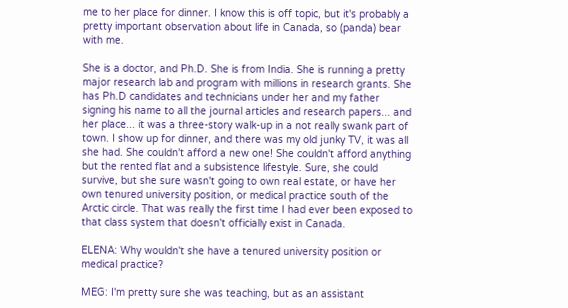me to her place for dinner. I know this is off topic, but it's probably a pretty important observation about life in Canada, so (panda) bear with me.

She is a doctor, and Ph.D. She is from India. She is running a pretty major research lab and program with millions in research grants. She has Ph.D candidates and technicians under her and my father signing his name to all the journal articles and research papers... and her place... it was a three-story walk-up in a not really swank part of town. I show up for dinner, and there was my old junky TV, it was all she had. She couldn't afford a new one! She couldn't afford anything but the rented flat and a subsistence lifestyle. Sure, she could survive, but she sure wasn't going to own real estate, or have her own tenured university position, or medical practice south of the Arctic circle. That was really the first time I had ever been exposed to that class system that doesn't officially exist in Canada.

ELENA: Why wouldn't she have a tenured university position or medical practice?

MEG: I'm pretty sure she was teaching, but as an assistant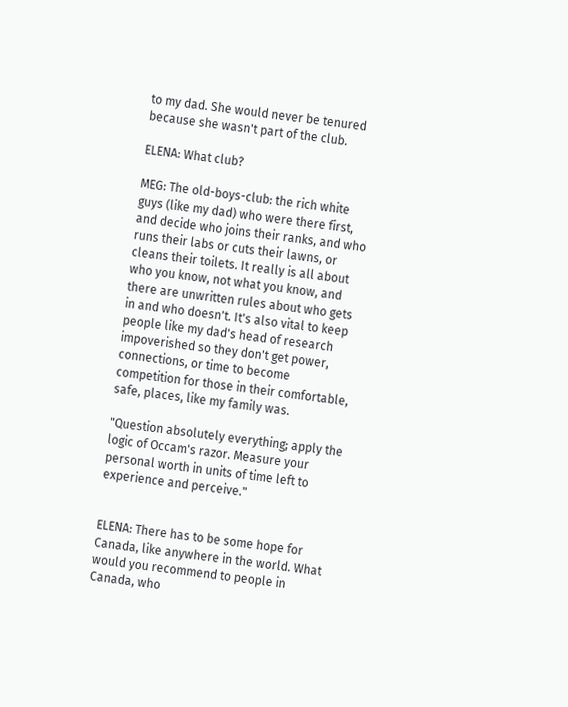to my dad. She would never be tenured because she wasn't part of the club.

ELENA: What club?

MEG: The old-boys-club: the rich white guys (like my dad) who were there first, and decide who joins their ranks, and who runs their labs or cuts their lawns, or cleans their toilets. It really is all about who you know, not what you know, and there are unwritten rules about who gets in and who doesn't. It's also vital to keep people like my dad's head of research impoverished so they don't get power, connections, or time to become competition for those in their comfortable, safe, places, like my family was.

"Question absolutely everything; apply the logic of Occam's razor. Measure your personal worth in units of time left to experience and perceive."


ELENA: There has to be some hope for Canada, like anywhere in the world. What would you recommend to people in Canada, who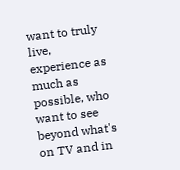want to truly live, experience as much as possible, who want to see beyond what's on TV and in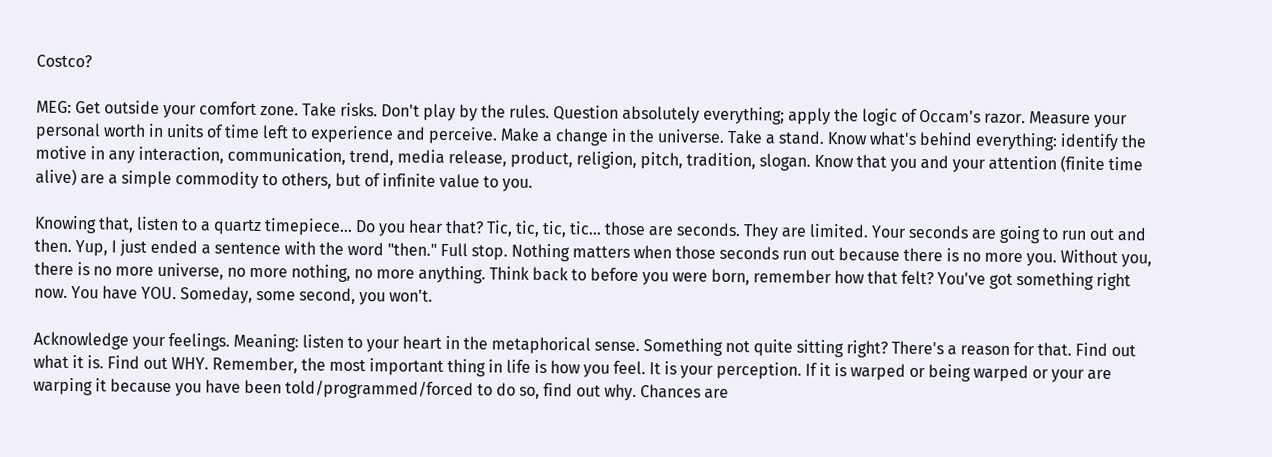Costco?

MEG: Get outside your comfort zone. Take risks. Don't play by the rules. Question absolutely everything; apply the logic of Occam's razor. Measure your personal worth in units of time left to experience and perceive. Make a change in the universe. Take a stand. Know what's behind everything: identify the motive in any interaction, communication, trend, media release, product, religion, pitch, tradition, slogan. Know that you and your attention (finite time alive) are a simple commodity to others, but of infinite value to you.

Knowing that, listen to a quartz timepiece... Do you hear that? Tic, tic, tic, tic... those are seconds. They are limited. Your seconds are going to run out and then. Yup, I just ended a sentence with the word "then." Full stop. Nothing matters when those seconds run out because there is no more you. Without you, there is no more universe, no more nothing, no more anything. Think back to before you were born, remember how that felt? You've got something right now. You have YOU. Someday, some second, you won't.

Acknowledge your feelings. Meaning: listen to your heart in the metaphorical sense. Something not quite sitting right? There's a reason for that. Find out what it is. Find out WHY. Remember, the most important thing in life is how you feel. It is your perception. If it is warped or being warped or your are warping it because you have been told/programmed/forced to do so, find out why. Chances are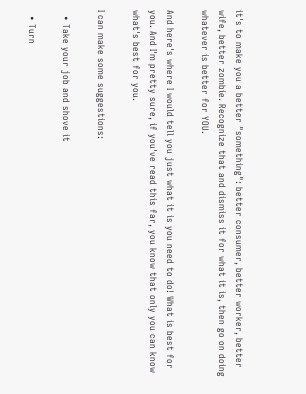it's to make you a better "something": better consumer, better worker, better wife, better zombie. Recognize that and dismiss it for what it is, then go on doing whatever is better for YOU.

And here's where I would tell you just what it is you need to do! What is best for you. And I'm pretty sure, if you've read this far, you know that only you can know what's best for you.

I can make some suggestions:

  • Take your job and shove it

  • Turn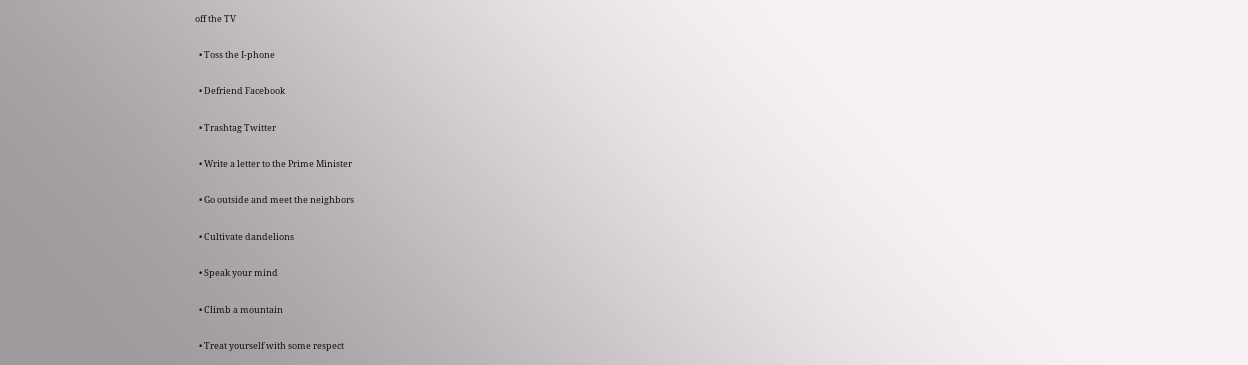off the TV

  • Toss the I-phone

  • Defriend Facebook

  • Trashtag Twitter

  • Write a letter to the Prime Minister

  • Go outside and meet the neighbors

  • Cultivate dandelions

  • Speak your mind

  • Climb a mountain

  • Treat yourself with some respect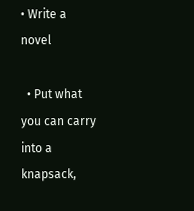• Write a novel

  • Put what you can carry into a knapsack,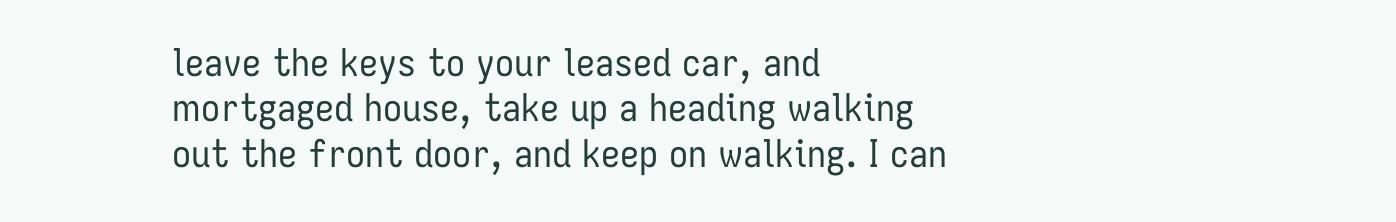leave the keys to your leased car, and mortgaged house, take up a heading walking out the front door, and keep on walking. I can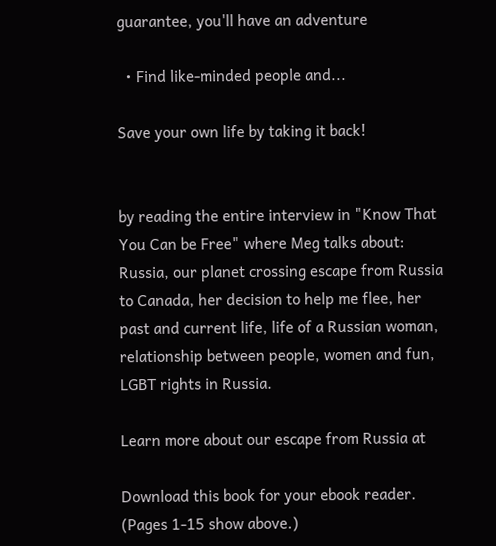guarantee, you'll have an adventure

  • Find like-minded people and...

Save your own life by taking it back!


by reading the entire interview in "Know That You Can be Free" where Meg talks about: Russia, our planet crossing escape from Russia to Canada, her decision to help me flee, her past and current life, life of a Russian woman, relationship between people, women and fun, LGBT rights in Russia.

Learn more about our escape from Russia at

Download this book for your ebook reader.
(Pages 1-15 show above.)